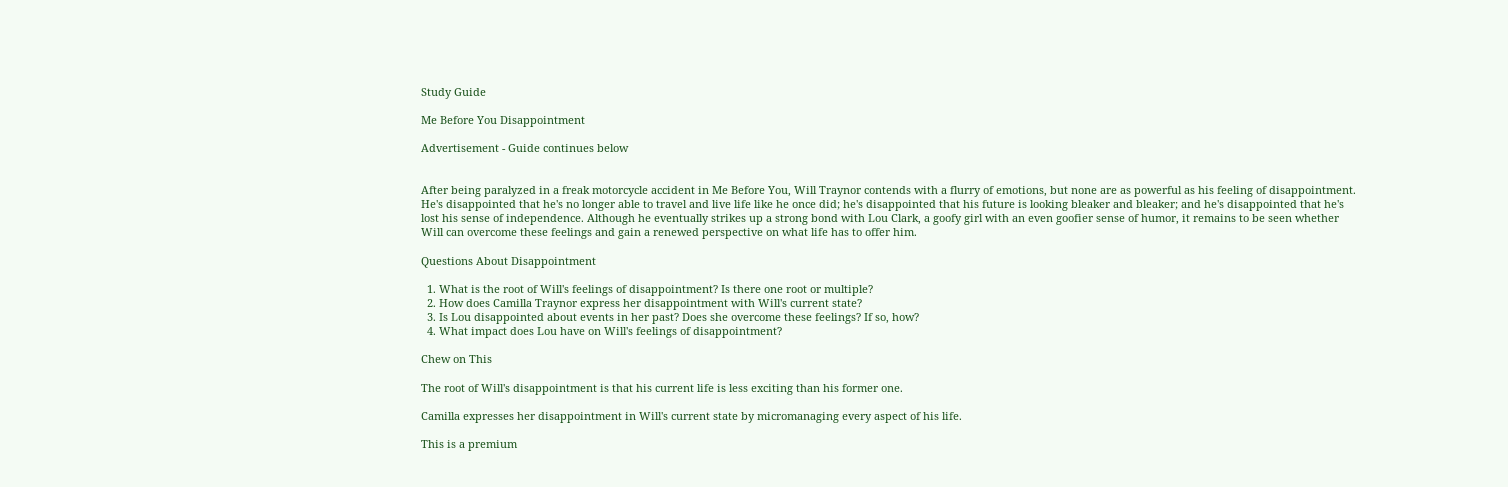Study Guide

Me Before You Disappointment

Advertisement - Guide continues below


After being paralyzed in a freak motorcycle accident in Me Before You, Will Traynor contends with a flurry of emotions, but none are as powerful as his feeling of disappointment. He's disappointed that he's no longer able to travel and live life like he once did; he's disappointed that his future is looking bleaker and bleaker; and he's disappointed that he's lost his sense of independence. Although he eventually strikes up a strong bond with Lou Clark, a goofy girl with an even goofier sense of humor, it remains to be seen whether Will can overcome these feelings and gain a renewed perspective on what life has to offer him.

Questions About Disappointment

  1. What is the root of Will's feelings of disappointment? Is there one root or multiple?
  2. How does Camilla Traynor express her disappointment with Will's current state?
  3. Is Lou disappointed about events in her past? Does she overcome these feelings? If so, how?
  4. What impact does Lou have on Will's feelings of disappointment?

Chew on This

The root of Will's disappointment is that his current life is less exciting than his former one.

Camilla expresses her disappointment in Will's current state by micromanaging every aspect of his life.

This is a premium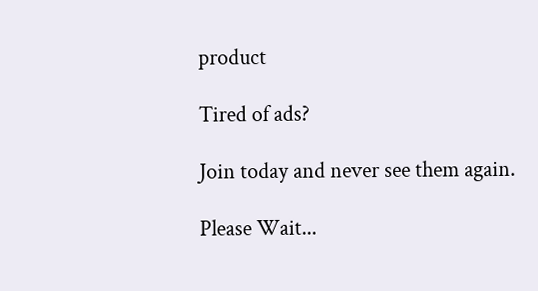product

Tired of ads?

Join today and never see them again.

Please Wait...